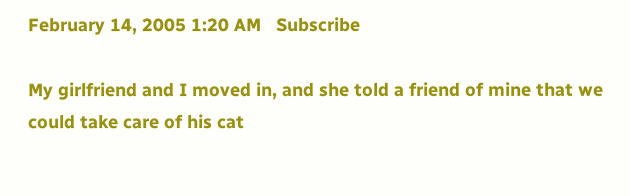February 14, 2005 1:20 AM   Subscribe

My girlfriend and I moved in, and she told a friend of mine that we could take care of his cat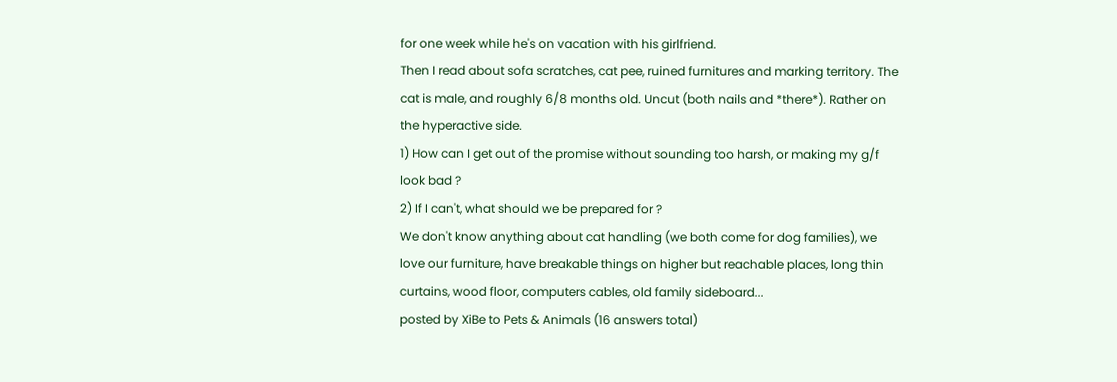for one week while he's on vacation with his girlfriend.
Then I read about sofa scratches, cat pee, ruined furnitures and marking territory. The cat is male, and roughly 6/8 months old. Uncut (both nails and *there*). Rather on the hyperactive side.
1) How can I get out of the promise without sounding too harsh, or making my g/f look bad ?
2) If I can't, what should we be prepared for ?
We don't know anything about cat handling (we both come for dog families), we love our furniture, have breakable things on higher but reachable places, long thin curtains, wood floor, computers cables, old family sideboard...
posted by XiBe to Pets & Animals (16 answers total)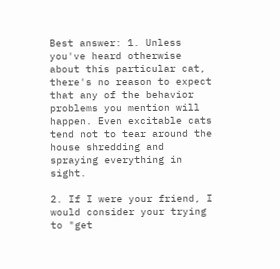Best answer: 1. Unless you've heard otherwise about this particular cat, there's no reason to expect that any of the behavior problems you mention will happen. Even excitable cats tend not to tear around the house shredding and spraying everything in sight.

2. If I were your friend, I would consider your trying to "get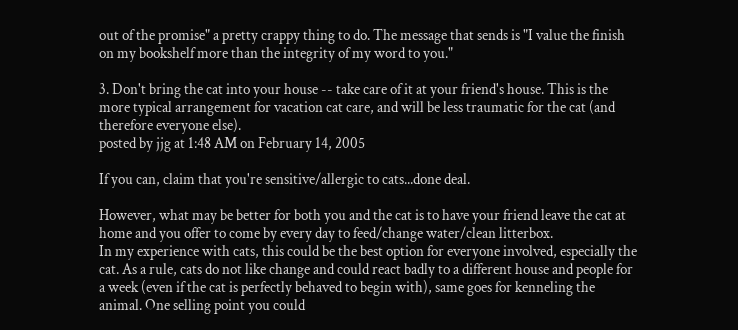out of the promise" a pretty crappy thing to do. The message that sends is "I value the finish on my bookshelf more than the integrity of my word to you."

3. Don't bring the cat into your house -- take care of it at your friend's house. This is the more typical arrangement for vacation cat care, and will be less traumatic for the cat (and therefore everyone else).
posted by jjg at 1:48 AM on February 14, 2005

If you can, claim that you're sensitive/allergic to cats...done deal.

However, what may be better for both you and the cat is to have your friend leave the cat at home and you offer to come by every day to feed/change water/clean litterbox.
In my experience with cats, this could be the best option for everyone involved, especially the cat. As a rule, cats do not like change and could react badly to a different house and people for a week (even if the cat is perfectly behaved to begin with), same goes for kenneling the animal. One selling point you could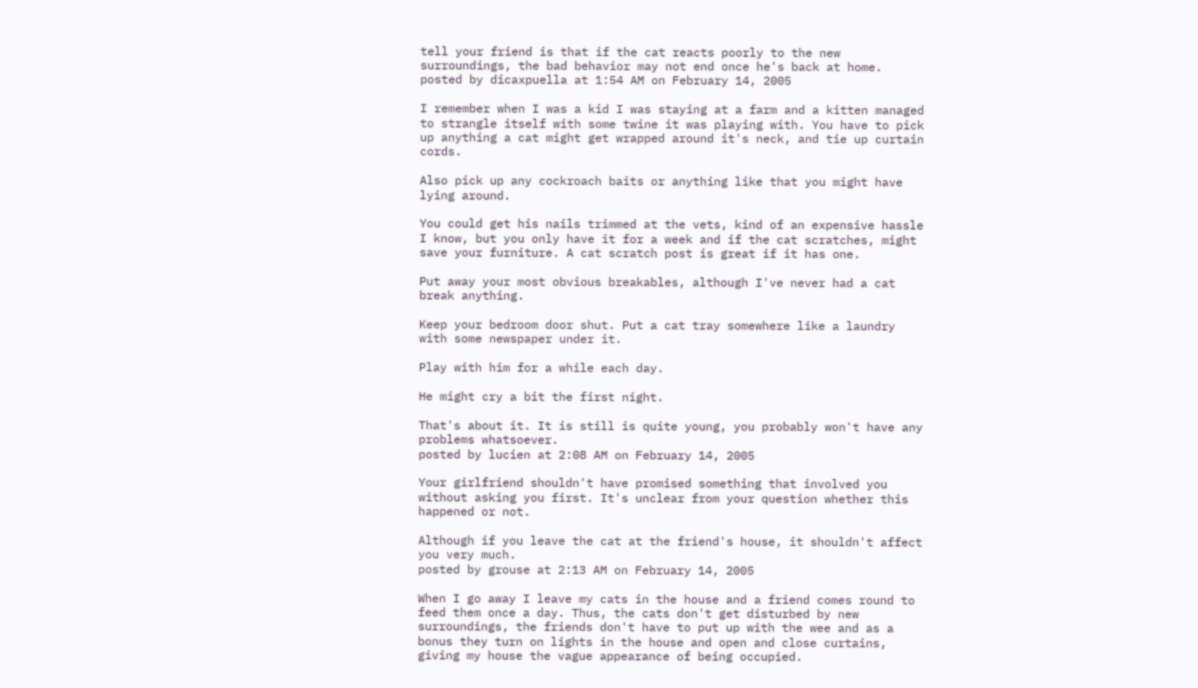tell your friend is that if the cat reacts poorly to the new surroundings, the bad behavior may not end once he's back at home.
posted by dicaxpuella at 1:54 AM on February 14, 2005

I remember when I was a kid I was staying at a farm and a kitten managed to strangle itself with some twine it was playing with. You have to pick up anything a cat might get wrapped around it's neck, and tie up curtain cords.

Also pick up any cockroach baits or anything like that you might have lying around.

You could get his nails trimmed at the vets, kind of an expensive hassle I know, but you only have it for a week and if the cat scratches, might save your furniture. A cat scratch post is great if it has one.

Put away your most obvious breakables, although I've never had a cat break anything.

Keep your bedroom door shut. Put a cat tray somewhere like a laundry with some newspaper under it.

Play with him for a while each day.

He might cry a bit the first night.

That's about it. It is still is quite young, you probably won't have any problems whatsoever.
posted by lucien at 2:08 AM on February 14, 2005

Your girlfriend shouldn't have promised something that involved you without asking you first. It's unclear from your question whether this happened or not.

Although if you leave the cat at the friend's house, it shouldn't affect you very much.
posted by grouse at 2:13 AM on February 14, 2005

When I go away I leave my cats in the house and a friend comes round to feed them once a day. Thus, the cats don't get disturbed by new surroundings, the friends don't have to put up with the wee and as a bonus they turn on lights in the house and open and close curtains, giving my house the vague appearance of being occupied.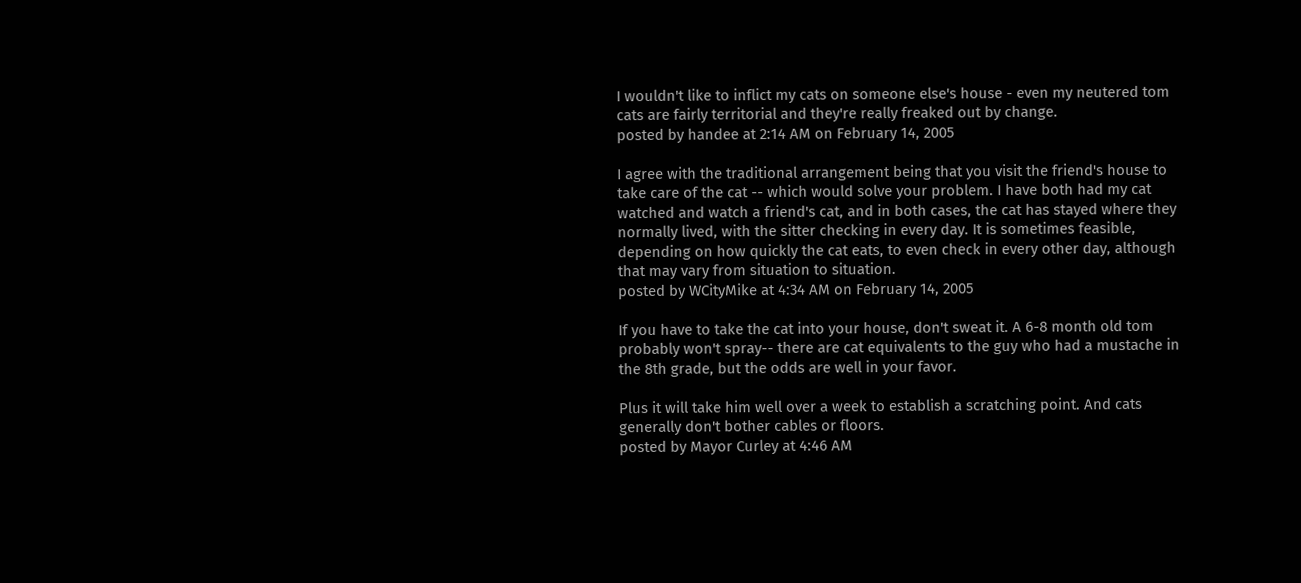I wouldn't like to inflict my cats on someone else's house - even my neutered tom cats are fairly territorial and they're really freaked out by change.
posted by handee at 2:14 AM on February 14, 2005

I agree with the traditional arrangement being that you visit the friend's house to take care of the cat -- which would solve your problem. I have both had my cat watched and watch a friend's cat, and in both cases, the cat has stayed where they normally lived, with the sitter checking in every day. It is sometimes feasible, depending on how quickly the cat eats, to even check in every other day, although that may vary from situation to situation.
posted by WCityMike at 4:34 AM on February 14, 2005

If you have to take the cat into your house, don't sweat it. A 6-8 month old tom probably won't spray-- there are cat equivalents to the guy who had a mustache in the 8th grade, but the odds are well in your favor.

Plus it will take him well over a week to establish a scratching point. And cats generally don't bother cables or floors.
posted by Mayor Curley at 4:46 AM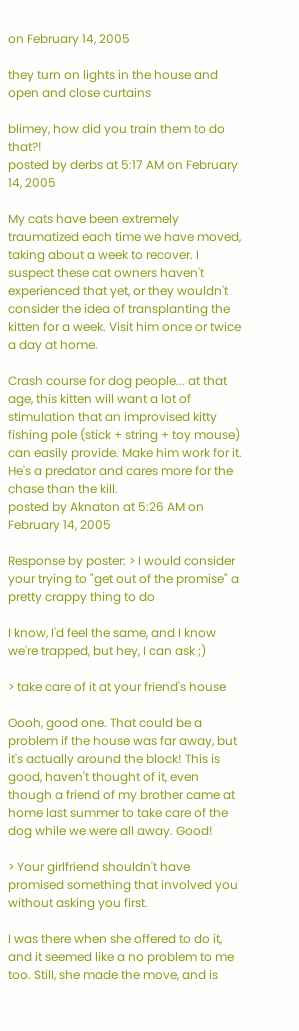on February 14, 2005

they turn on lights in the house and open and close curtains

blimey, how did you train them to do that?!
posted by derbs at 5:17 AM on February 14, 2005

My cats have been extremely traumatized each time we have moved, taking about a week to recover. I suspect these cat owners haven't experienced that yet, or they wouldn't consider the idea of transplanting the kitten for a week. Visit him once or twice a day at home.

Crash course for dog people... at that age, this kitten will want a lot of stimulation that an improvised kitty fishing pole (stick + string + toy mouse) can easily provide. Make him work for it. He's a predator and cares more for the chase than the kill.
posted by Aknaton at 5:26 AM on February 14, 2005

Response by poster: > I would consider your trying to "get out of the promise" a pretty crappy thing to do

I know, I'd feel the same, and I know we're trapped, but hey, I can ask ;)

> take care of it at your friend's house

Oooh, good one. That could be a problem if the house was far away, but it's actually around the block! This is good, haven't thought of it, even though a friend of my brother came at home last summer to take care of the dog while we were all away. Good!

> Your girlfriend shouldn't have promised something that involved you without asking you first.

I was there when she offered to do it, and it seemed like a no problem to me too. Still, she made the move, and is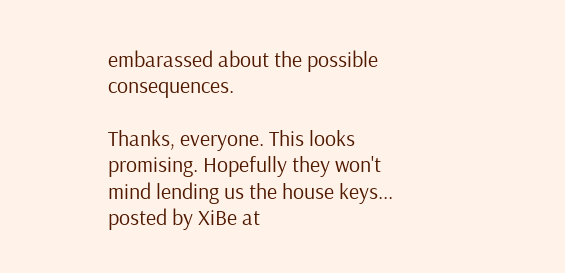embarassed about the possible consequences.

Thanks, everyone. This looks promising. Hopefully they won't mind lending us the house keys...
posted by XiBe at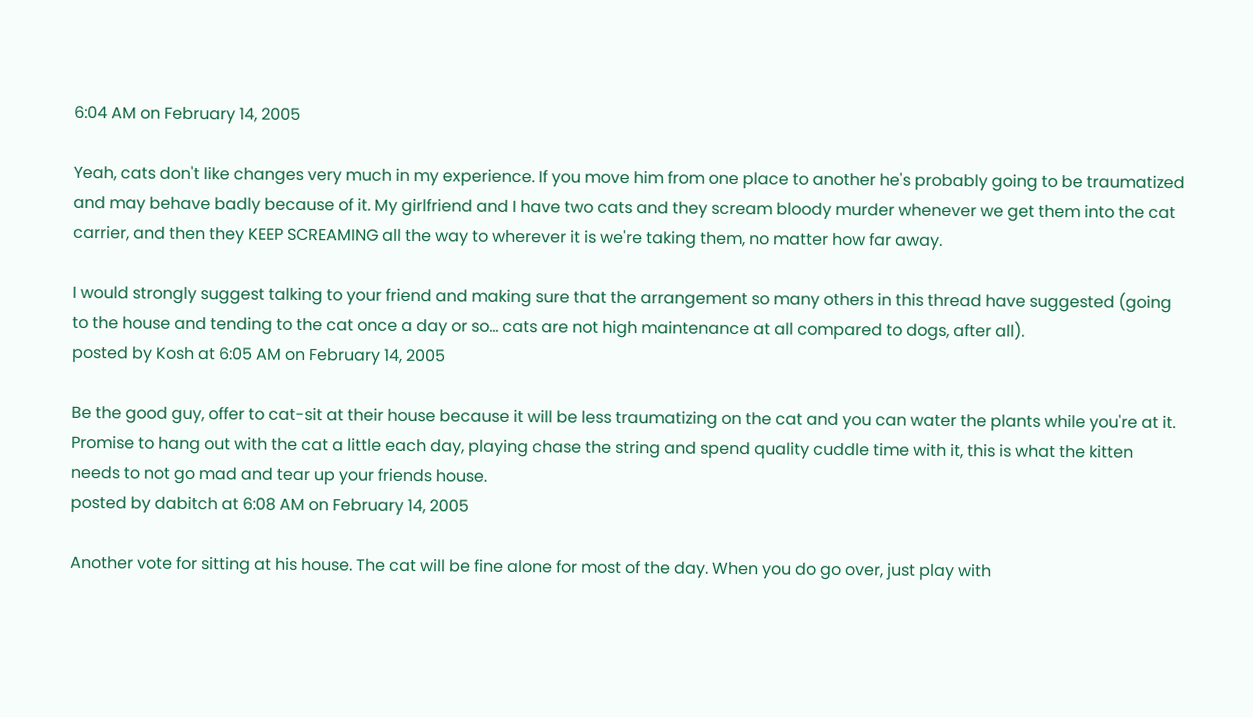6:04 AM on February 14, 2005

Yeah, cats don't like changes very much in my experience. If you move him from one place to another he's probably going to be traumatized and may behave badly because of it. My girlfriend and I have two cats and they scream bloody murder whenever we get them into the cat carrier, and then they KEEP SCREAMING all the way to wherever it is we're taking them, no matter how far away.

I would strongly suggest talking to your friend and making sure that the arrangement so many others in this thread have suggested (going to the house and tending to the cat once a day or so... cats are not high maintenance at all compared to dogs, after all).
posted by Kosh at 6:05 AM on February 14, 2005

Be the good guy, offer to cat-sit at their house because it will be less traumatizing on the cat and you can water the plants while you're at it. Promise to hang out with the cat a little each day, playing chase the string and spend quality cuddle time with it, this is what the kitten needs to not go mad and tear up your friends house.
posted by dabitch at 6:08 AM on February 14, 2005

Another vote for sitting at his house. The cat will be fine alone for most of the day. When you do go over, just play with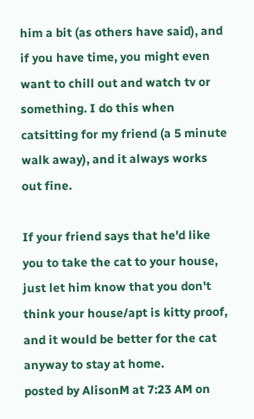him a bit (as others have said), and if you have time, you might even want to chill out and watch tv or something. I do this when catsitting for my friend (a 5 minute walk away), and it always works out fine.

If your friend says that he'd like you to take the cat to your house, just let him know that you don't think your house/apt is kitty proof, and it would be better for the cat anyway to stay at home.
posted by AlisonM at 7:23 AM on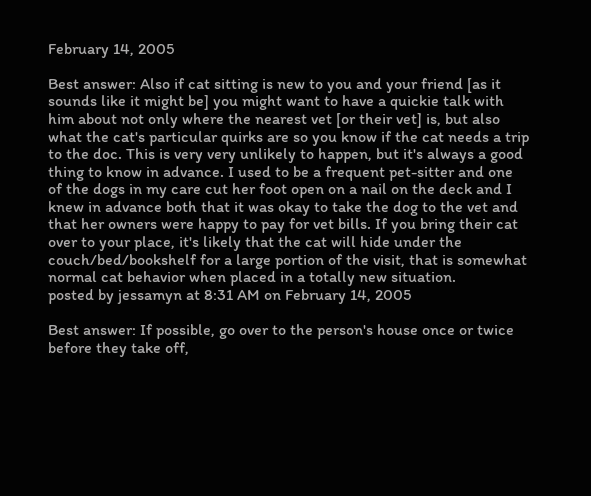February 14, 2005

Best answer: Also if cat sitting is new to you and your friend [as it sounds like it might be] you might want to have a quickie talk with him about not only where the nearest vet [or their vet] is, but also what the cat's particular quirks are so you know if the cat needs a trip to the doc. This is very very unlikely to happen, but it's always a good thing to know in advance. I used to be a frequent pet-sitter and one of the dogs in my care cut her foot open on a nail on the deck and I knew in advance both that it was okay to take the dog to the vet and that her owners were happy to pay for vet bills. If you bring their cat over to your place, it's likely that the cat will hide under the couch/bed/bookshelf for a large portion of the visit, that is somewhat normal cat behavior when placed in a totally new situation.
posted by jessamyn at 8:31 AM on February 14, 2005

Best answer: If possible, go over to the person's house once or twice before they take off,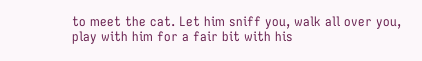to meet the cat. Let him sniff you, walk all over you, play with him for a fair bit with his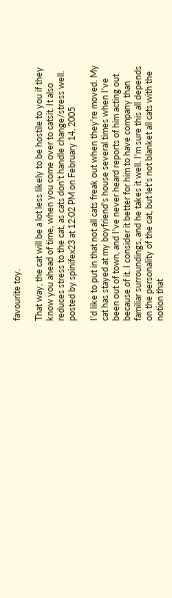favourite toy.

That way, the cat will be a lot less likely to be hostile to you if they know you ahead of time, when you come over to catsit. It also reduces stress to the cat, as cats don't handle change/stress well.
posted by spinifex23 at 12:02 PM on February 14, 2005

I'd like to put in that not all cats freak out when they're moved. My cat has stayed at my boyfriend's house several times when I've been out of town, and I've never heard reports of him acting out because of it. I consider it better for him to have company than familiar surroundings, and he takes it well. I'm sure this all depends on the personality of the cat, but let's not blanket all cats with the notion that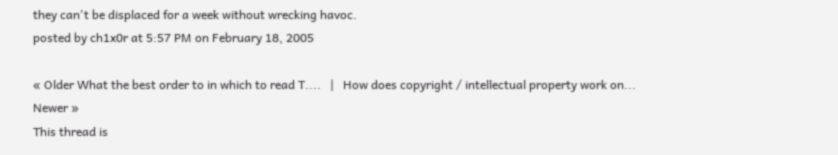they can't be displaced for a week without wrecking havoc.
posted by ch1x0r at 5:57 PM on February 18, 2005

« Older What the best order to in which to read T....   |   How does copyright / intellectual property work on... Newer »
This thread is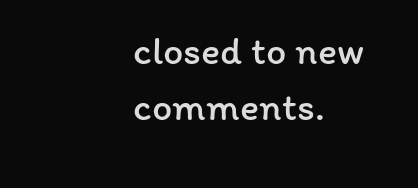closed to new comments.